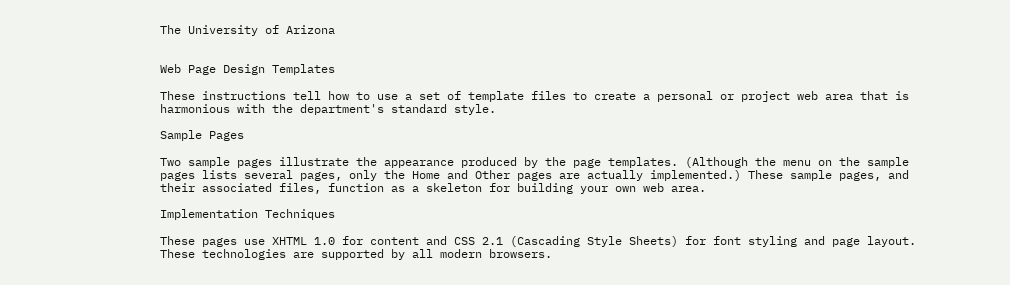The University of Arizona


Web Page Design Templates

These instructions tell how to use a set of template files to create a personal or project web area that is harmonious with the department's standard style.

Sample Pages

Two sample pages illustrate the appearance produced by the page templates. (Although the menu on the sample pages lists several pages, only the Home and Other pages are actually implemented.) These sample pages, and their associated files, function as a skeleton for building your own web area.

Implementation Techniques

These pages use XHTML 1.0 for content and CSS 2.1 (Cascading Style Sheets) for font styling and page layout. These technologies are supported by all modern browsers.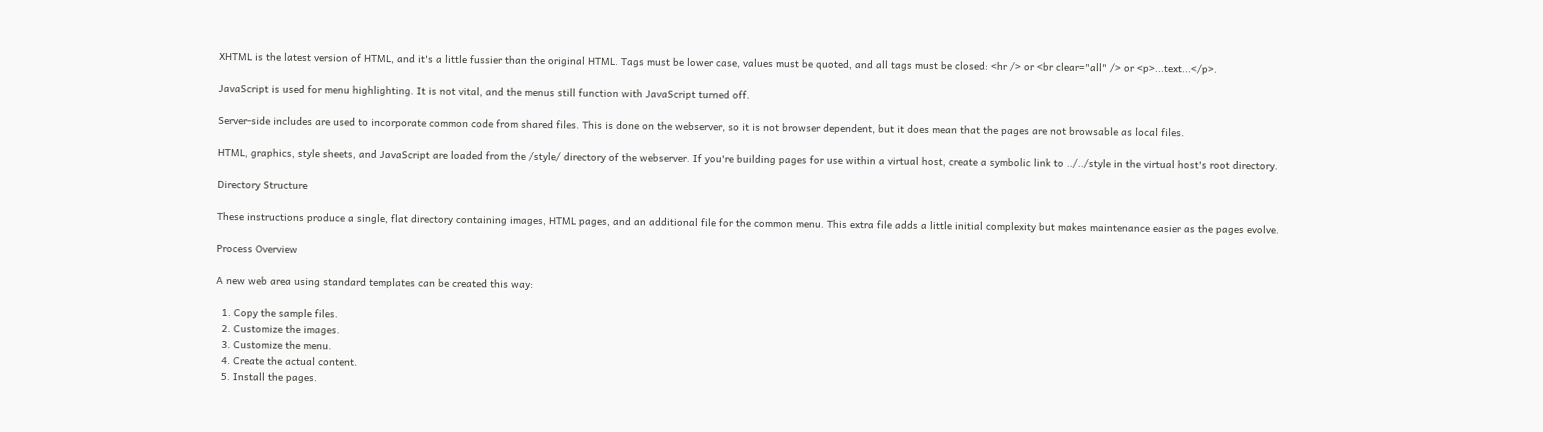XHTML is the latest version of HTML, and it's a little fussier than the original HTML. Tags must be lower case, values must be quoted, and all tags must be closed: <hr /> or <br clear="all" /> or <p>...text...</p>.

JavaScript is used for menu highlighting. It is not vital, and the menus still function with JavaScript turned off.

Server-side includes are used to incorporate common code from shared files. This is done on the webserver, so it is not browser dependent, but it does mean that the pages are not browsable as local files.

HTML, graphics, style sheets, and JavaScript are loaded from the /style/ directory of the webserver. If you're building pages for use within a virtual host, create a symbolic link to ../../style in the virtual host's root directory.

Directory Structure

These instructions produce a single, flat directory containing images, HTML pages, and an additional file for the common menu. This extra file adds a little initial complexity but makes maintenance easier as the pages evolve.

Process Overview

A new web area using standard templates can be created this way:

  1. Copy the sample files.
  2. Customize the images.
  3. Customize the menu.
  4. Create the actual content.
  5. Install the pages.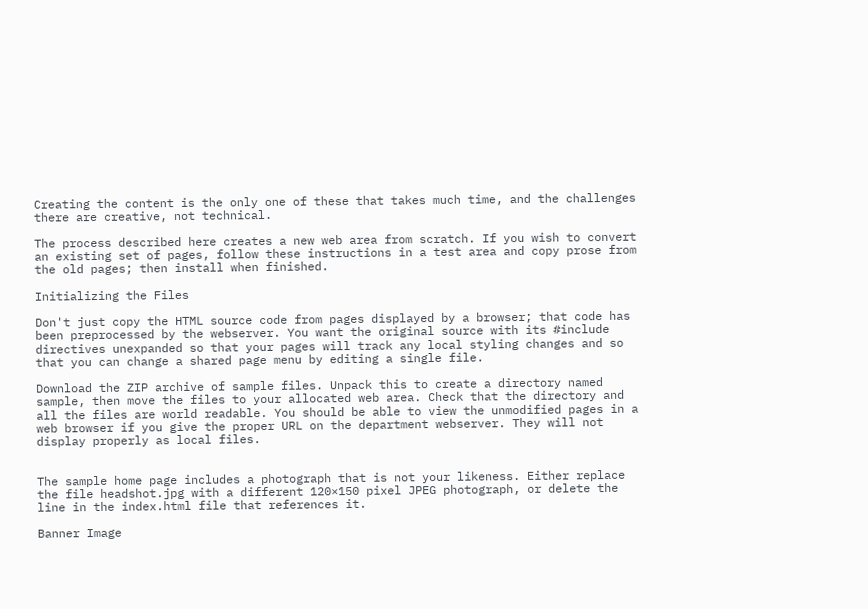Creating the content is the only one of these that takes much time, and the challenges there are creative, not technical.

The process described here creates a new web area from scratch. If you wish to convert an existing set of pages, follow these instructions in a test area and copy prose from the old pages; then install when finished.

Initializing the Files

Don't just copy the HTML source code from pages displayed by a browser; that code has been preprocessed by the webserver. You want the original source with its #include directives unexpanded so that your pages will track any local styling changes and so that you can change a shared page menu by editing a single file.

Download the ZIP archive of sample files. Unpack this to create a directory named sample, then move the files to your allocated web area. Check that the directory and all the files are world readable. You should be able to view the unmodified pages in a web browser if you give the proper URL on the department webserver. They will not display properly as local files.


The sample home page includes a photograph that is not your likeness. Either replace the file headshot.jpg with a different 120×150 pixel JPEG photograph, or delete the line in the index.html file that references it.

Banner Image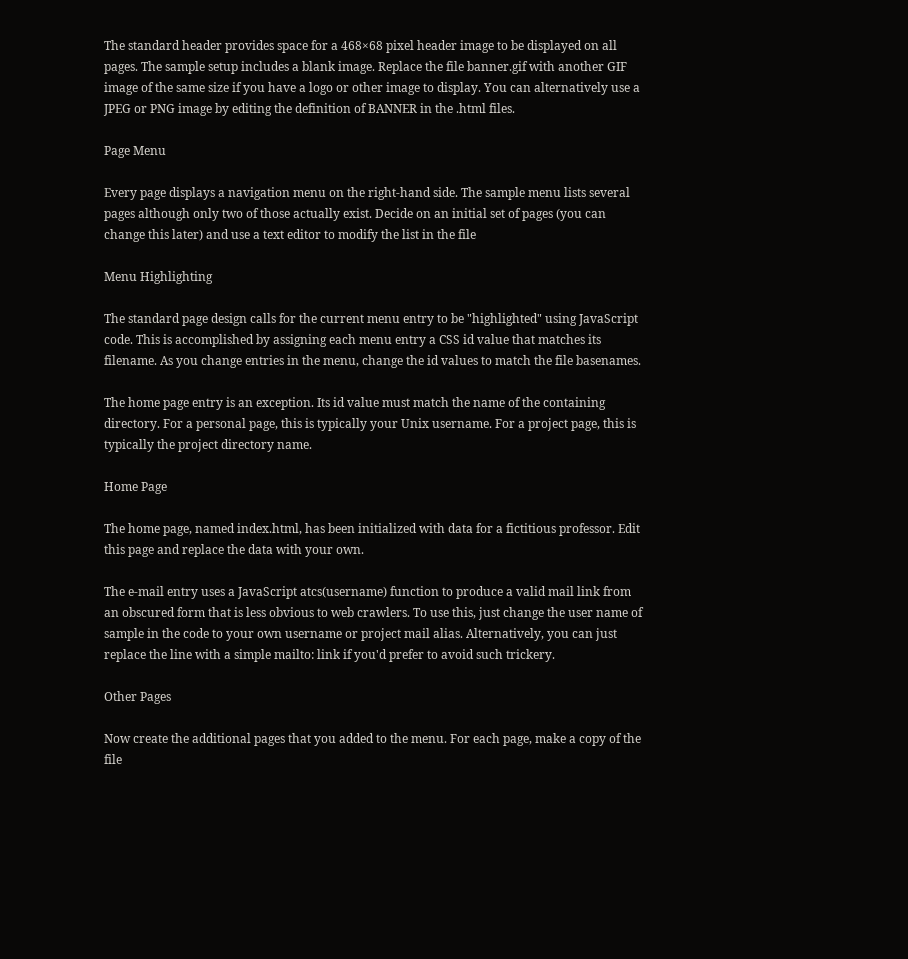The standard header provides space for a 468×68 pixel header image to be displayed on all pages. The sample setup includes a blank image. Replace the file banner.gif with another GIF image of the same size if you have a logo or other image to display. You can alternatively use a JPEG or PNG image by editing the definition of BANNER in the .html files.

Page Menu

Every page displays a navigation menu on the right-hand side. The sample menu lists several pages although only two of those actually exist. Decide on an initial set of pages (you can change this later) and use a text editor to modify the list in the file

Menu Highlighting

The standard page design calls for the current menu entry to be "highlighted" using JavaScript code. This is accomplished by assigning each menu entry a CSS id value that matches its filename. As you change entries in the menu, change the id values to match the file basenames.

The home page entry is an exception. Its id value must match the name of the containing directory. For a personal page, this is typically your Unix username. For a project page, this is typically the project directory name.

Home Page

The home page, named index.html, has been initialized with data for a fictitious professor. Edit this page and replace the data with your own.

The e-mail entry uses a JavaScript atcs(username) function to produce a valid mail link from an obscured form that is less obvious to web crawlers. To use this, just change the user name of sample in the code to your own username or project mail alias. Alternatively, you can just replace the line with a simple mailto: link if you'd prefer to avoid such trickery.

Other Pages

Now create the additional pages that you added to the menu. For each page, make a copy of the file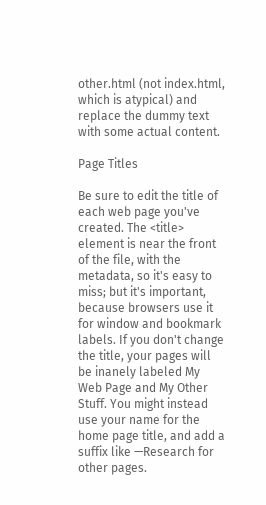other.html (not index.html, which is atypical) and replace the dummy text with some actual content.

Page Titles

Be sure to edit the title of each web page you've created. The <title> element is near the front of the file, with the metadata, so it's easy to miss; but it's important, because browsers use it for window and bookmark labels. If you don't change the title, your pages will be inanely labeled My Web Page and My Other Stuff. You might instead use your name for the home page title, and add a suffix like —Research for other pages.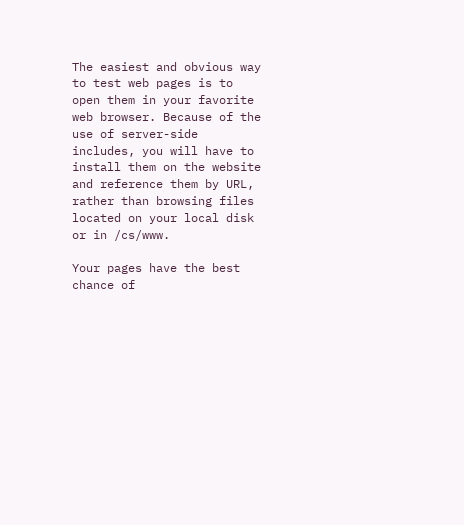The easiest and obvious way to test web pages is to open them in your favorite web browser. Because of the use of server-side includes, you will have to install them on the website and reference them by URL, rather than browsing files located on your local disk or in /cs/www.

Your pages have the best chance of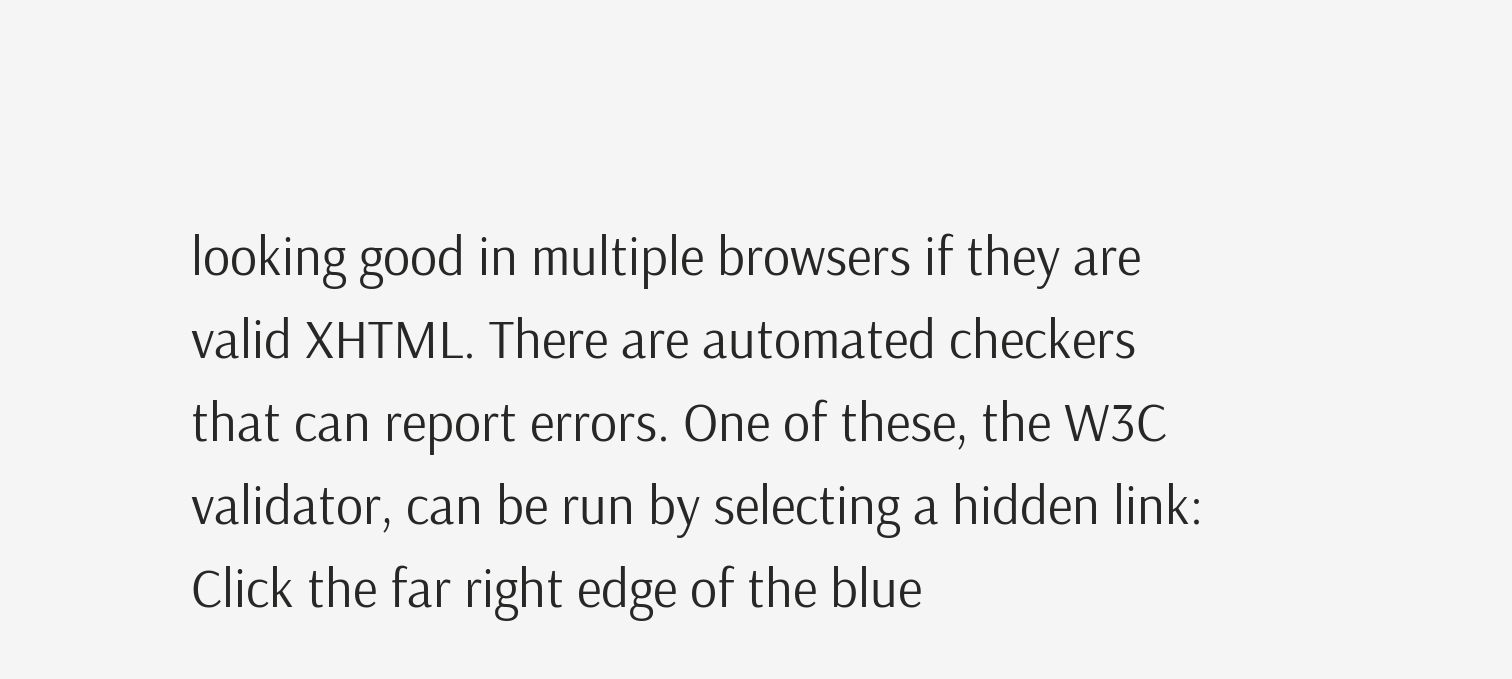looking good in multiple browsers if they are valid XHTML. There are automated checkers that can report errors. One of these, the W3C validator, can be run by selecting a hidden link: Click the far right edge of the blue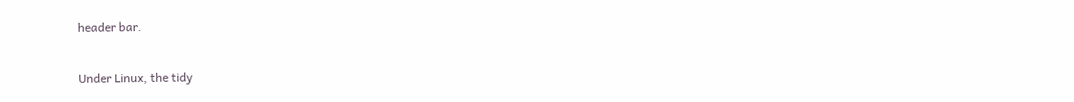header bar.

Under Linux, the tidy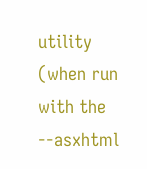utility (when run with the --asxhtml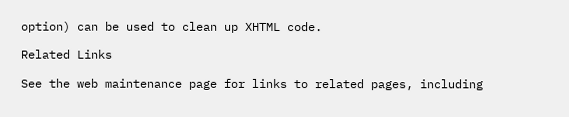option) can be used to clean up XHTML code.

Related Links

See the web maintenance page for links to related pages, including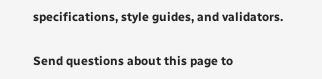specifications, style guides, and validators.

Send questions about this page to